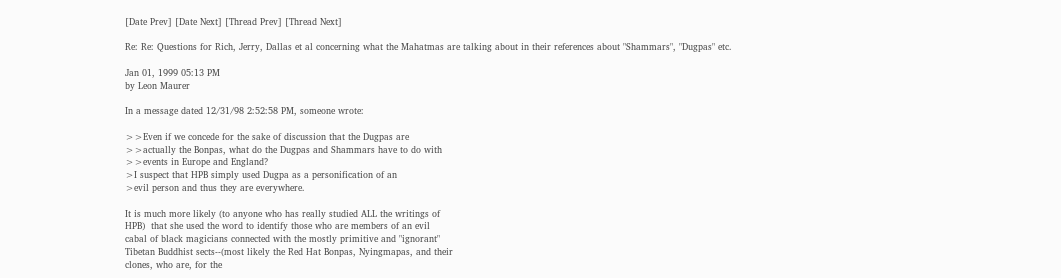[Date Prev] [Date Next] [Thread Prev] [Thread Next]

Re: Re: Questions for Rich, Jerry, Dallas et al concerning what the Mahatmas are talking about in their references about "Shammars", "Dugpas" etc.

Jan 01, 1999 05:13 PM
by Leon Maurer

In a message dated 12/31/98 2:52:58 PM, someone wrote:

>>Even if we concede for the sake of discussion that the Dugpas are
>>actually the Bonpas, what do the Dugpas and Shammars have to do with
>>events in Europe and England?
>I suspect that HPB simply used Dugpa as a personification of an
>evil person and thus they are everywhere.

It is much more likely (to anyone who has really studied ALL the writings of
HPB)  that she used the word to identify those who are members of an evil
cabal of black magicians connected with the mostly primitive and "ignorant"
Tibetan Buddhist sects--(most likely the Red Hat Bonpas, Nyingmapas, and their
clones, who are, for the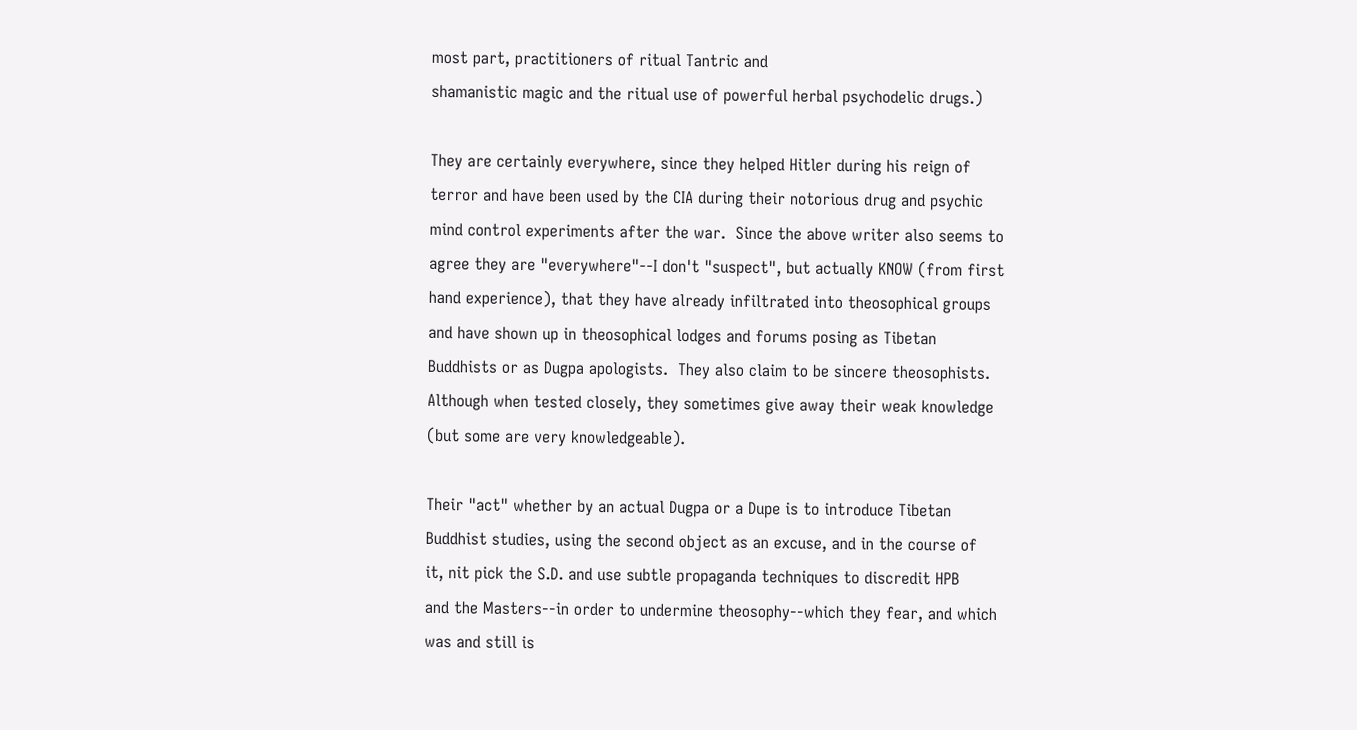most part, practitioners of ritual Tantric and
shamanistic magic and the ritual use of powerful herbal psychodelic drugs.)

They are certainly everywhere, since they helped Hitler during his reign of
terror and have been used by the CIA during their notorious drug and psychic
mind control experiments after the war.  Since the above writer also seems to
agree they are "everywhere"--I don't "suspect", but actually KNOW (from first
hand experience), that they have already infiltrated into theosophical groups
and have shown up in theosophical lodges and forums posing as Tibetan
Buddhists or as Dugpa apologists.  They also claim to be sincere theosophists.
Although when tested closely, they sometimes give away their weak knowledge
(but some are very knowledgeable).

Their "act" whether by an actual Dugpa or a Dupe is to introduce Tibetan
Buddhist studies, using the second object as an excuse, and in the course of
it, nit pick the S.D. and use subtle propaganda techniques to discredit HPB
and the Masters--in order to undermine theosophy--which they fear, and which
was and still is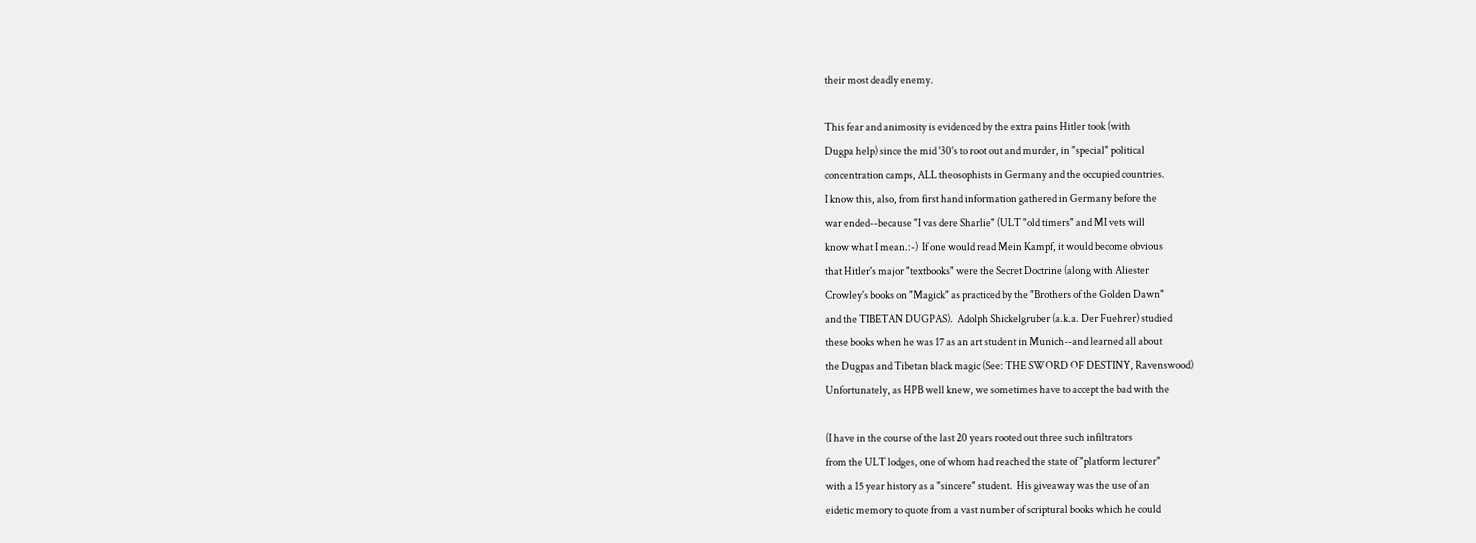their most deadly enemy.

This fear and animosity is evidenced by the extra pains Hitler took (with
Dugpa help) since the mid '30's to root out and murder, in "special" political
concentration camps, ALL theosophists in Germany and the occupied countries.
I know this, also, from first hand information gathered in Germany before the
war ended--because "I vas dere Sharlie" (ULT "old timers" and MI vets will
know what I mean.:-)  If one would read Mein Kampf, it would become obvious
that Hitler's major "textbooks" were the Secret Doctrine (along with Aliester
Crowley's books on "Magick" as practiced by the "Brothers of the Golden Dawn"
and the TIBETAN DUGPAS).  Adolph Shickelgruber (a.k.a. Der Fuehrer) studied
these books when he was 17 as an art student in Munich--and learned all about
the Dugpas and Tibetan black magic (See: THE SWORD OF DESTINY, Ravenswood)
Unfortunately, as HPB well knew, we sometimes have to accept the bad with the

(I have in the course of the last 20 years rooted out three such infiltrators
from the ULT lodges, one of whom had reached the state of "platform lecturer"
with a 15 year history as a "sincere" student.  His giveaway was the use of an
eidetic memory to quote from a vast number of scriptural books which he could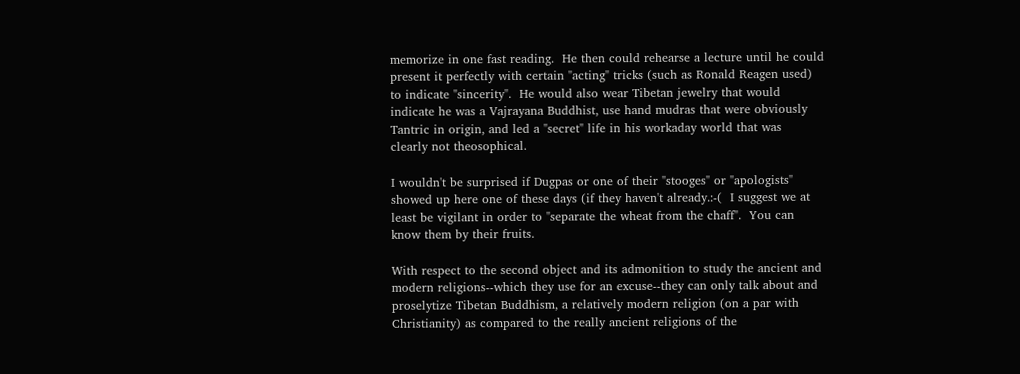memorize in one fast reading.  He then could rehearse a lecture until he could
present it perfectly with certain "acting" tricks (such as Ronald Reagen used)
to indicate "sincerity".  He would also wear Tibetan jewelry that would
indicate he was a Vajrayana Buddhist, use hand mudras that were obviously
Tantric in origin, and led a "secret" life in his workaday world that was
clearly not theosophical.

I wouldn't be surprised if Dugpas or one of their "stooges" or "apologists"
showed up here one of these days (if they haven't already.:-(  I suggest we at
least be vigilant in order to "separate the wheat from the chaff".  You can
know them by their fruits.

With respect to the second object and its admonition to study the ancient and
modern religions--which they use for an excuse--they can only talk about and
proselytize Tibetan Buddhism, a relatively modern religion (on a par with
Christianity) as compared to the really ancient religions of the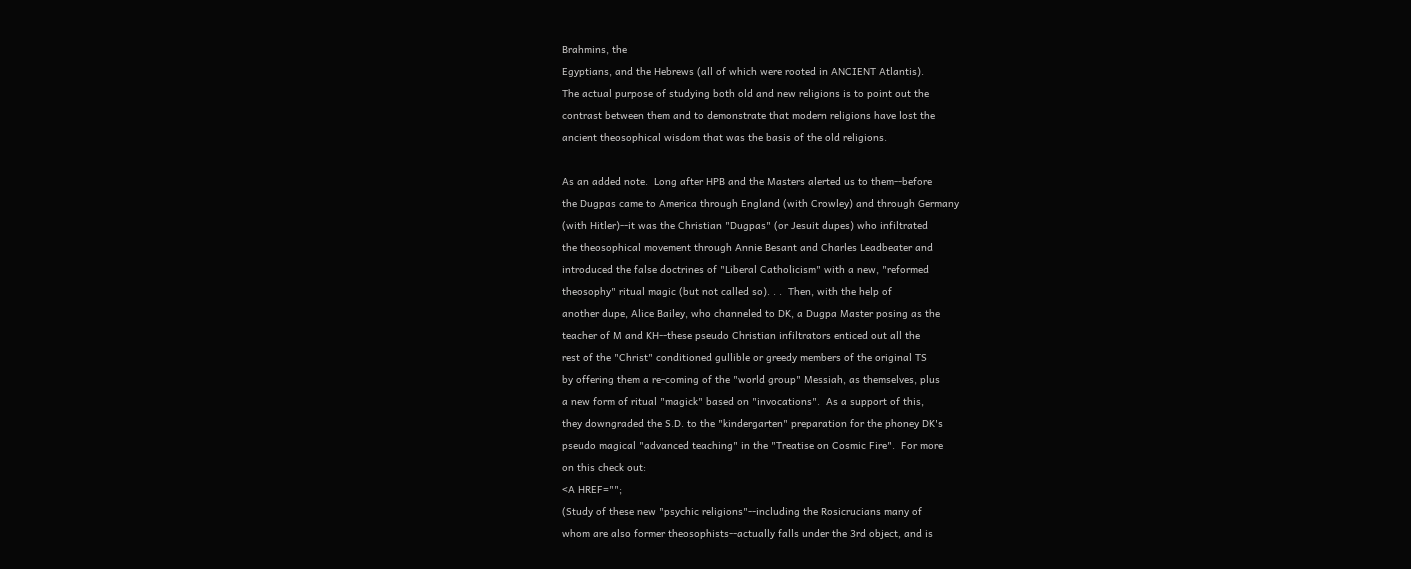Brahmins, the
Egyptians, and the Hebrews (all of which were rooted in ANCIENT Atlantis).
The actual purpose of studying both old and new religions is to point out the
contrast between them and to demonstrate that modern religions have lost the
ancient theosophical wisdom that was the basis of the old religions.

As an added note.  Long after HPB and the Masters alerted us to them--before
the Dugpas came to America through England (with Crowley) and through Germany
(with Hitler)--it was the Christian "Dugpas" (or Jesuit dupes) who infiltrated
the theosophical movement through Annie Besant and Charles Leadbeater and
introduced the false doctrines of "Liberal Catholicism" with a new, "reformed
theosophy" ritual magic (but not called so). . .  Then, with the help of
another dupe, Alice Bailey, who channeled to DK, a Dugpa Master posing as the
teacher of M and KH--these pseudo Christian infiltrators enticed out all the
rest of the "Christ" conditioned gullible or greedy members of the original TS
by offering them a re-coming of the "world group" Messiah, as themselves, plus
a new form of ritual "magick" based on "invocations".  As a support of this,
they downgraded the S.D. to the "kindergarten" preparation for the phoney DK's
pseudo magical "advanced teaching" in the "Treatise on Cosmic Fire".  For more
on this check out:
<A HREF="";
(Study of these new "psychic religions"--including the Rosicrucians many of
whom are also former theosophists--actually falls under the 3rd object, and is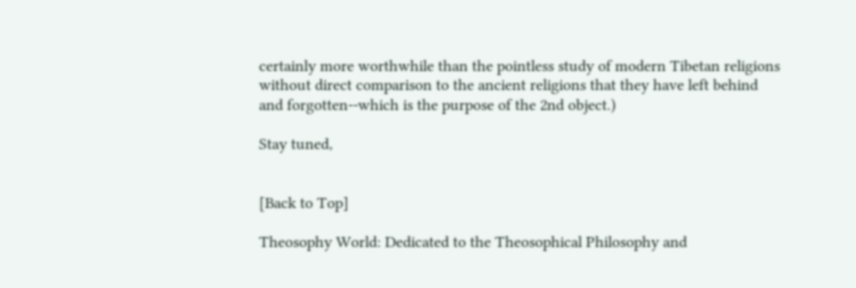certainly more worthwhile than the pointless study of modern Tibetan religions
without direct comparison to the ancient religions that they have left behind
and forgotten--which is the purpose of the 2nd object.)

Stay tuned,


[Back to Top]

Theosophy World: Dedicated to the Theosophical Philosophy and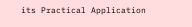its Practical Application